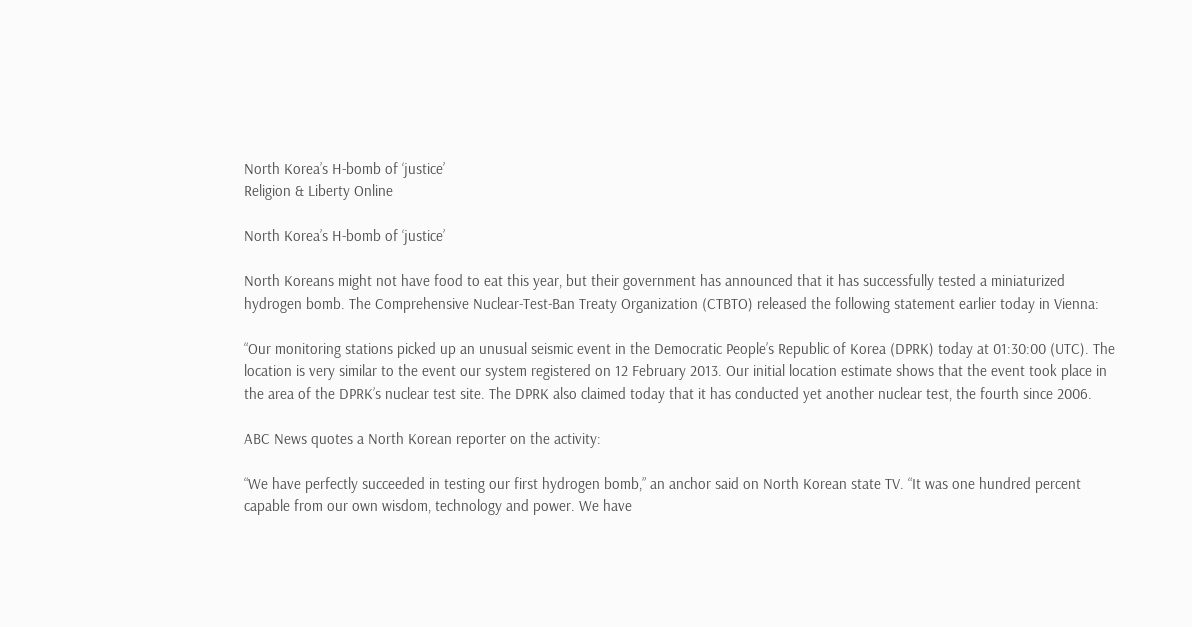North Korea’s H-bomb of ‘justice’
Religion & Liberty Online

North Korea’s H-bomb of ‘justice’

North Koreans might not have food to eat this year, but their government has announced that it has successfully tested a miniaturized hydrogen bomb. The Comprehensive Nuclear-Test-Ban Treaty Organization (CTBTO) released the following statement earlier today in Vienna:

“Our monitoring stations picked up an unusual seismic event in the Democratic People’s Republic of Korea (DPRK) today at 01:30:00 (UTC). The location is very similar to the event our system registered on 12 February 2013. Our initial location estimate shows that the event took place in the area of the DPRK’s nuclear test site. The DPRK also claimed today that it has conducted yet another nuclear test, the fourth since 2006.

ABC News quotes a North Korean reporter on the activity:

“We have perfectly succeeded in testing our first hydrogen bomb,” an anchor said on North Korean state TV. “It was one hundred percent capable from our own wisdom, technology and power. We have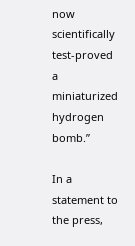now scientifically test-proved a miniaturized hydrogen bomb.”

In a statement to the press,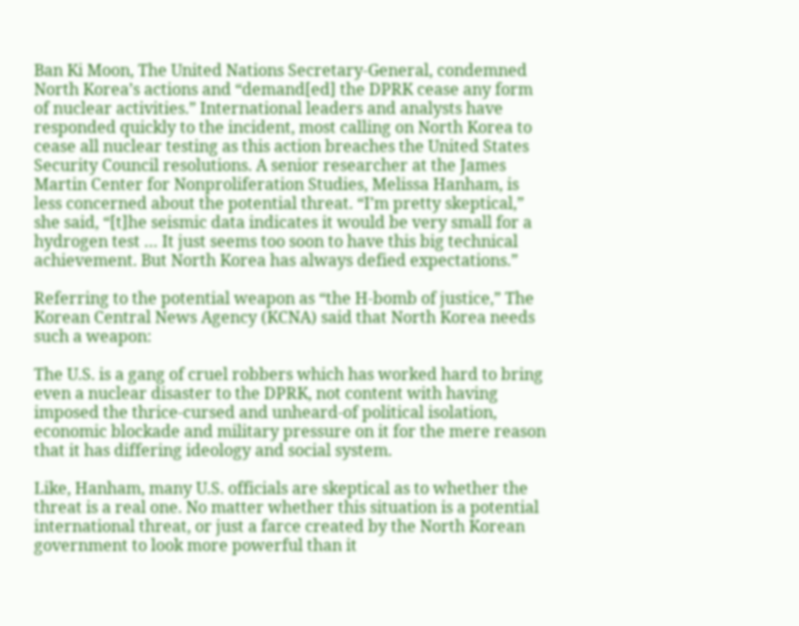Ban Ki Moon, The United Nations Secretary-General, condemned North Korea’s actions and “demand[ed] the DPRK cease any form of nuclear activities.” International leaders and analysts have responded quickly to the incident, most calling on North Korea to cease all nuclear testing as this action breaches the United States Security Council resolutions. A senior researcher at the James Martin Center for Nonproliferation Studies, Melissa Hanham, is less concerned about the potential threat. “I’m pretty skeptical,” she said, “[t]he seismic data indicates it would be very small for a hydrogen test … It just seems too soon to have this big technical achievement. But North Korea has always defied expectations.”

Referring to the potential weapon as “the H-bomb of justice,” The Korean Central News Agency (KCNA) said that North Korea needs such a weapon:

The U.S. is a gang of cruel robbers which has worked hard to bring even a nuclear disaster to the DPRK, not content with having imposed the thrice-cursed and unheard-of political isolation, economic blockade and military pressure on it for the mere reason that it has differing ideology and social system.

Like, Hanham, many U.S. officials are skeptical as to whether the threat is a real one. No matter whether this situation is a potential international threat, or just a farce created by the North Korean government to look more powerful than it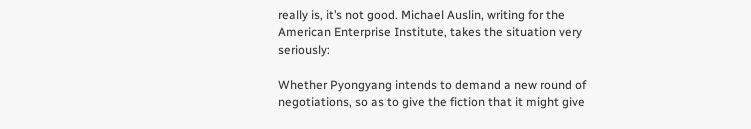really is, it’s not good. Michael Auslin, writing for the American Enterprise Institute, takes the situation very seriously:

Whether Pyongyang intends to demand a new round of negotiations, so as to give the fiction that it might give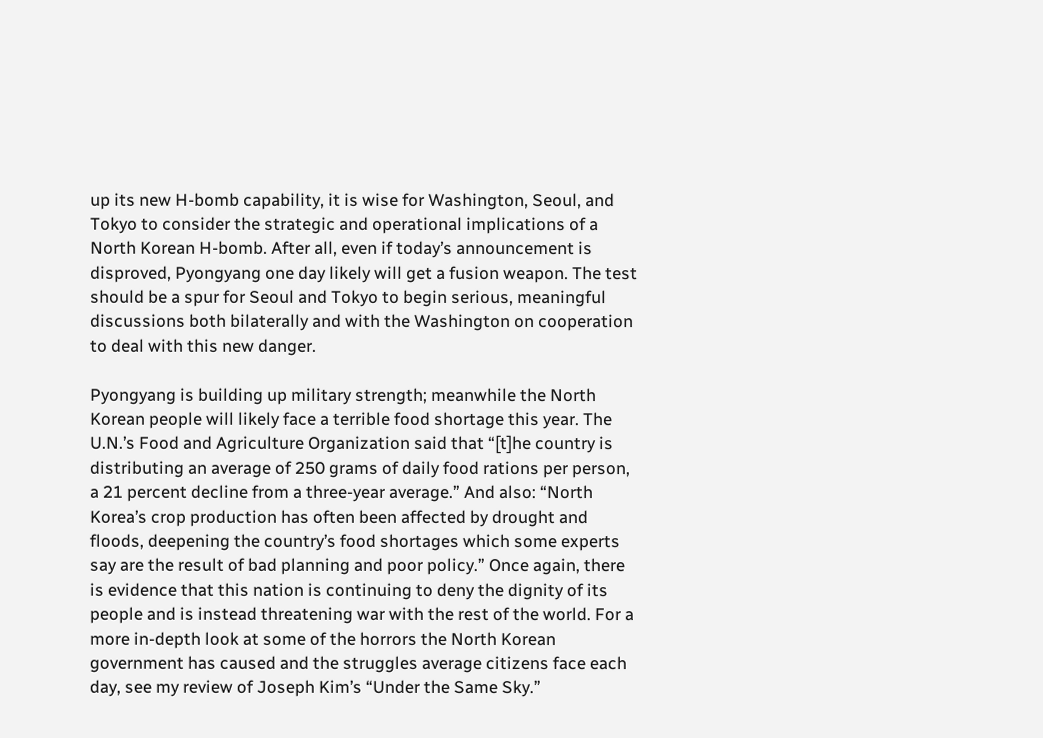up its new H-bomb capability, it is wise for Washington, Seoul, and Tokyo to consider the strategic and operational implications of a North Korean H-bomb. After all, even if today’s announcement is disproved, Pyongyang one day likely will get a fusion weapon. The test should be a spur for Seoul and Tokyo to begin serious, meaningful discussions both bilaterally and with the Washington on cooperation to deal with this new danger.

Pyongyang is building up military strength; meanwhile the North Korean people will likely face a terrible food shortage this year. The U.N.’s Food and Agriculture Organization said that “[t]he country is distributing an average of 250 grams of daily food rations per person, a 21 percent decline from a three-year average.” And also: “North Korea’s crop production has often been affected by drought and floods, deepening the country’s food shortages which some experts say are the result of bad planning and poor policy.” Once again, there is evidence that this nation is continuing to deny the dignity of its people and is instead threatening war with the rest of the world. For a more in-depth look at some of the horrors the North Korean government has caused and the struggles average citizens face each day, see my review of Joseph Kim’s “Under the Same Sky.”